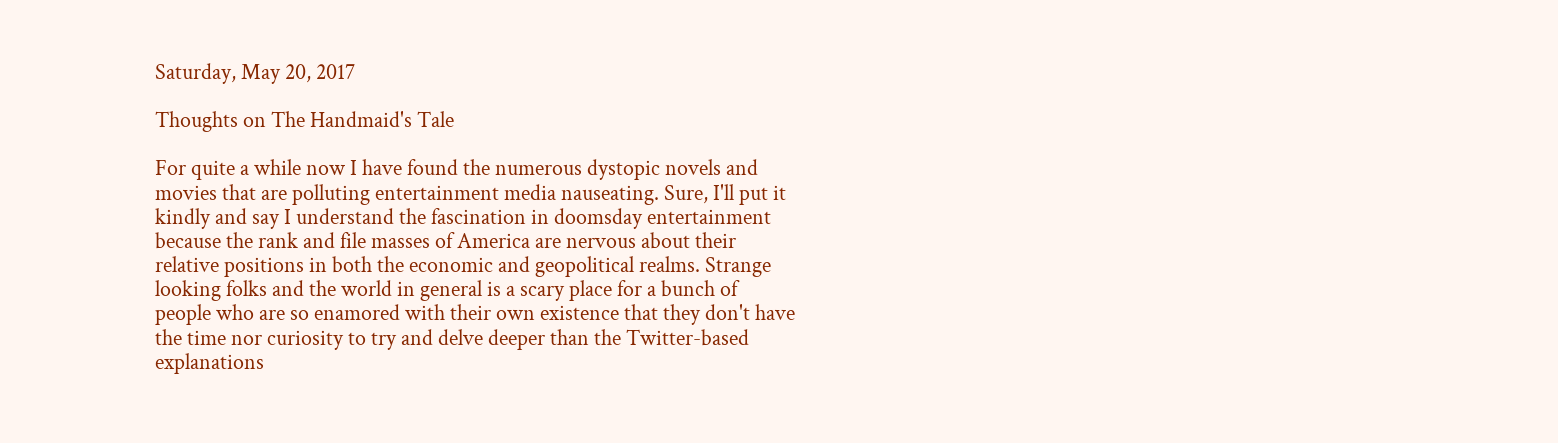Saturday, May 20, 2017

Thoughts on The Handmaid's Tale

For quite a while now I have found the numerous dystopic novels and movies that are polluting entertainment media nauseating. Sure, I'll put it kindly and say I understand the fascination in doomsday entertainment because the rank and file masses of America are nervous about their relative positions in both the economic and geopolitical realms. Strange looking folks and the world in general is a scary place for a bunch of people who are so enamored with their own existence that they don't have the time nor curiosity to try and delve deeper than the Twitter-based explanations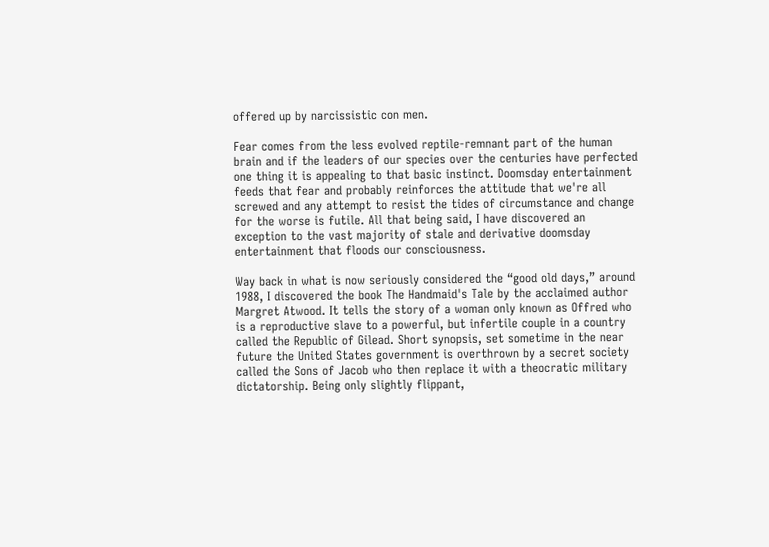offered up by narcissistic con men.

Fear comes from the less evolved reptile-remnant part of the human brain and if the leaders of our species over the centuries have perfected one thing it is appealing to that basic instinct. Doomsday entertainment feeds that fear and probably reinforces the attitude that we're all screwed and any attempt to resist the tides of circumstance and change for the worse is futile. All that being said, I have discovered an exception to the vast majority of stale and derivative doomsday entertainment that floods our consciousness.

Way back in what is now seriously considered the “good old days,” around 1988, I discovered the book The Handmaid's Tale by the acclaimed author Margret Atwood. It tells the story of a woman only known as Offred who is a reproductive slave to a powerful, but infertile couple in a country called the Republic of Gilead. Short synopsis, set sometime in the near future the United States government is overthrown by a secret society called the Sons of Jacob who then replace it with a theocratic military dictatorship. Being only slightly flippant,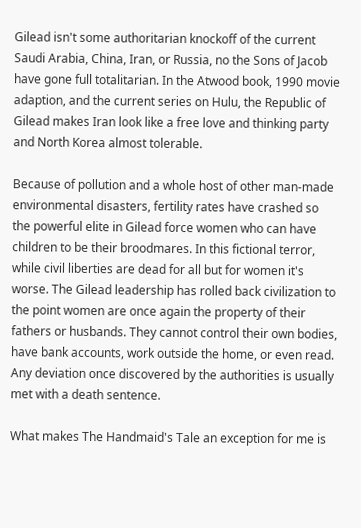Gilead isn't some authoritarian knockoff of the current Saudi Arabia, China, Iran, or Russia, no the Sons of Jacob have gone full totalitarian. In the Atwood book, 1990 movie adaption, and the current series on Hulu, the Republic of Gilead makes Iran look like a free love and thinking party and North Korea almost tolerable.

Because of pollution and a whole host of other man-made environmental disasters, fertility rates have crashed so the powerful elite in Gilead force women who can have children to be their broodmares. In this fictional terror, while civil liberties are dead for all but for women it's worse. The Gilead leadership has rolled back civilization to the point women are once again the property of their fathers or husbands. They cannot control their own bodies, have bank accounts, work outside the home, or even read. Any deviation once discovered by the authorities is usually met with a death sentence.

What makes The Handmaid's Tale an exception for me is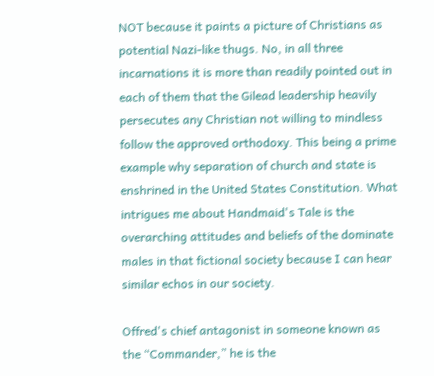NOT because it paints a picture of Christians as potential Nazi-like thugs. No, in all three incarnations it is more than readily pointed out in each of them that the Gilead leadership heavily persecutes any Christian not willing to mindless follow the approved orthodoxy. This being a prime example why separation of church and state is enshrined in the United States Constitution. What intrigues me about Handmaid's Tale is the overarching attitudes and beliefs of the dominate males in that fictional society because I can hear similar echos in our society.

Offred's chief antagonist in someone known as the “Commander,” he is the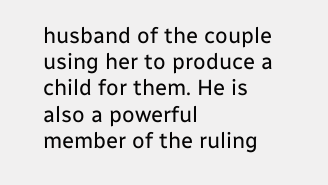husband of the couple using her to produce a child for them. He is also a powerful member of the ruling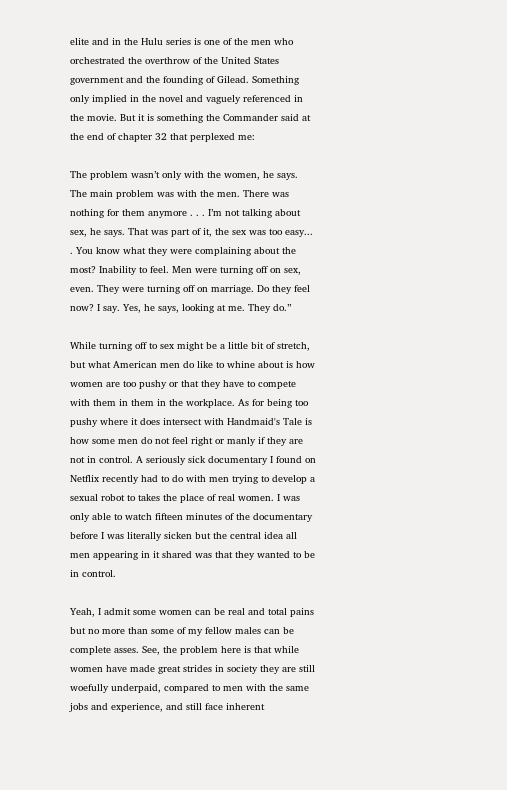elite and in the Hulu series is one of the men who orchestrated the overthrow of the United States government and the founding of Gilead. Something only implied in the novel and vaguely referenced in the movie. But it is something the Commander said at the end of chapter 32 that perplexed me:

The problem wasn’t only with the women, he says. The main problem was with the men. There was nothing for them anymore . . . I’m not talking about sex, he says. That was part of it, the sex was too easy... . You know what they were complaining about the most? Inability to feel. Men were turning off on sex, even. They were turning off on marriage. Do they feel now? I say. Yes, he says, looking at me. They do.”

While turning off to sex might be a little bit of stretch, but what American men do like to whine about is how women are too pushy or that they have to compete with them in them in the workplace. As for being too pushy where it does intersect with Handmaid's Tale is how some men do not feel right or manly if they are not in control. A seriously sick documentary I found on Netflix recently had to do with men trying to develop a sexual robot to takes the place of real women. I was only able to watch fifteen minutes of the documentary before I was literally sicken but the central idea all men appearing in it shared was that they wanted to be in control.

Yeah, I admit some women can be real and total pains but no more than some of my fellow males can be complete asses. See, the problem here is that while women have made great strides in society they are still woefully underpaid, compared to men with the same jobs and experience, and still face inherent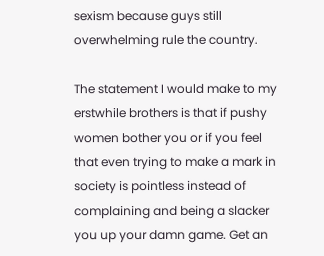sexism because guys still overwhelming rule the country.

The statement I would make to my erstwhile brothers is that if pushy women bother you or if you feel that even trying to make a mark in society is pointless instead of complaining and being a slacker you up your damn game. Get an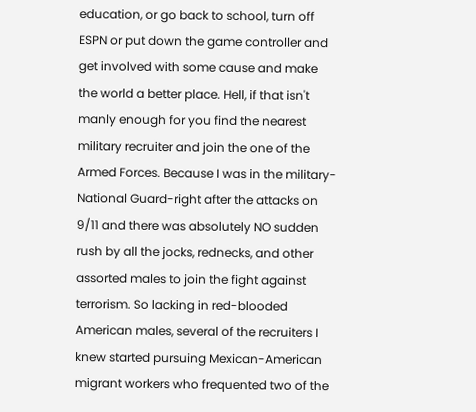education, or go back to school, turn off ESPN or put down the game controller and get involved with some cause and make the world a better place. Hell, if that isn't manly enough for you find the nearest military recruiter and join the one of the Armed Forces. Because I was in the military-National Guard-right after the attacks on 9/11 and there was absolutely NO sudden rush by all the jocks, rednecks, and other assorted males to join the fight against terrorism. So lacking in red-blooded American males, several of the recruiters I knew started pursuing Mexican-American migrant workers who frequented two of the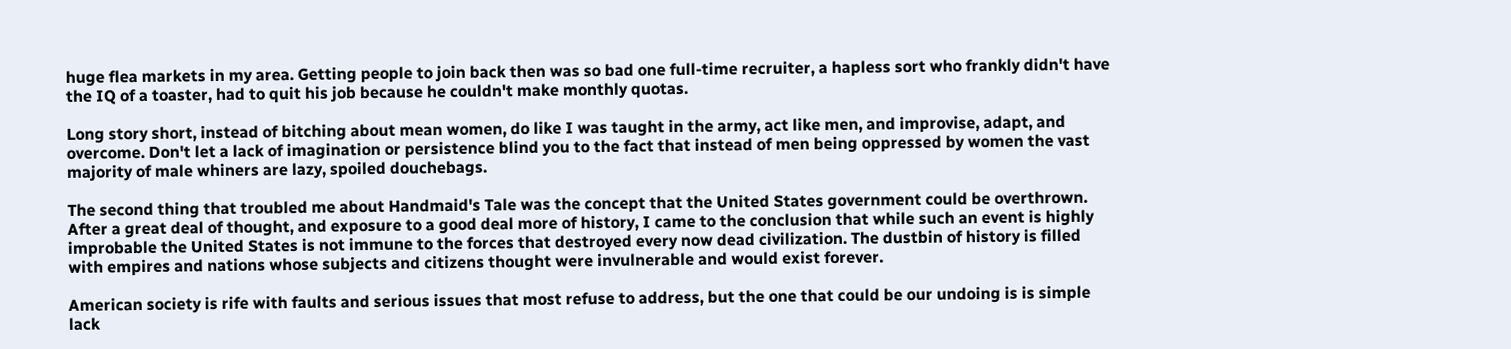huge flea markets in my area. Getting people to join back then was so bad one full-time recruiter, a hapless sort who frankly didn't have the IQ of a toaster, had to quit his job because he couldn't make monthly quotas.

Long story short, instead of bitching about mean women, do like I was taught in the army, act like men, and improvise, adapt, and overcome. Don't let a lack of imagination or persistence blind you to the fact that instead of men being oppressed by women the vast majority of male whiners are lazy, spoiled douchebags.

The second thing that troubled me about Handmaid's Tale was the concept that the United States government could be overthrown. After a great deal of thought, and exposure to a good deal more of history, I came to the conclusion that while such an event is highly improbable the United States is not immune to the forces that destroyed every now dead civilization. The dustbin of history is filled with empires and nations whose subjects and citizens thought were invulnerable and would exist forever.

American society is rife with faults and serious issues that most refuse to address, but the one that could be our undoing is is simple lack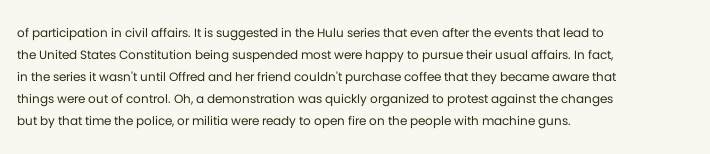of participation in civil affairs. It is suggested in the Hulu series that even after the events that lead to the United States Constitution being suspended most were happy to pursue their usual affairs. In fact, in the series it wasn't until Offred and her friend couldn't purchase coffee that they became aware that things were out of control. Oh, a demonstration was quickly organized to protest against the changes but by that time the police, or militia were ready to open fire on the people with machine guns.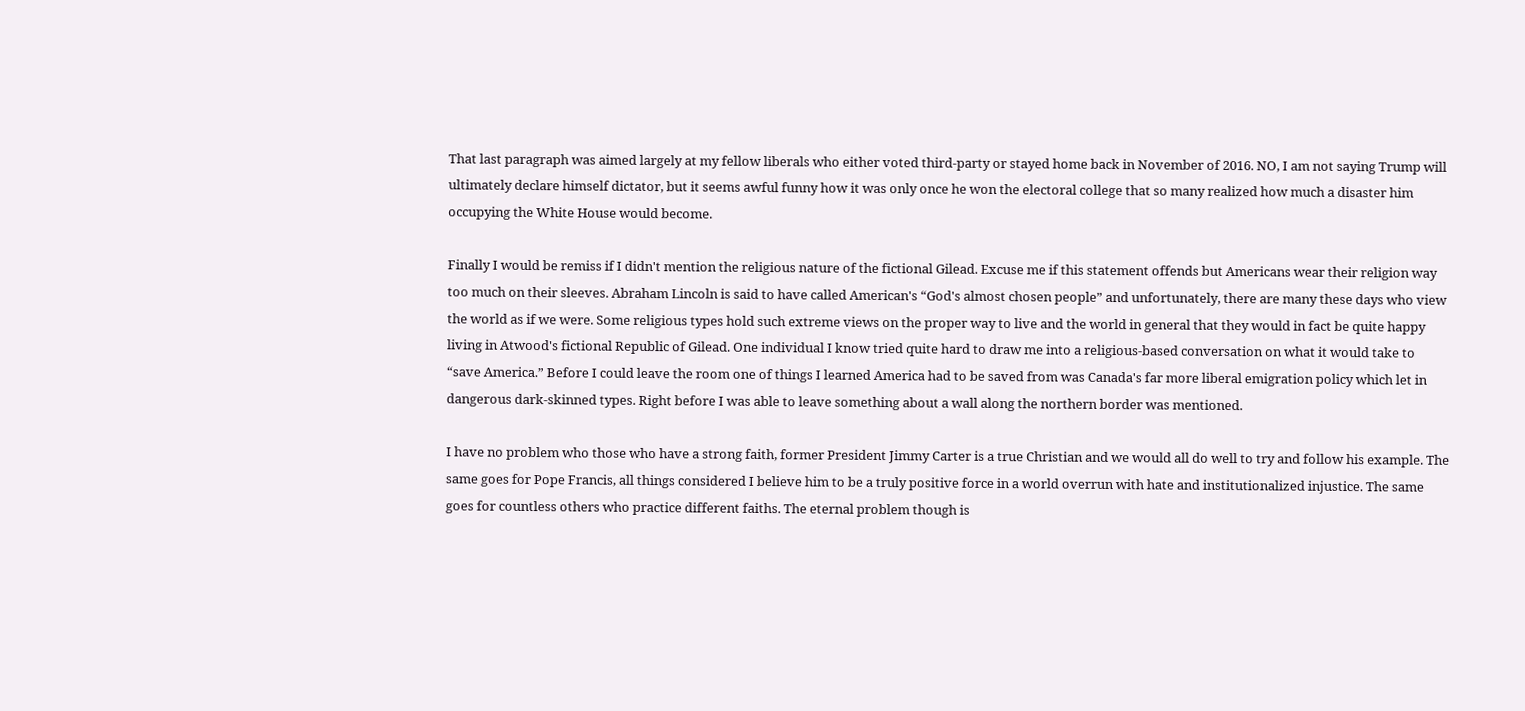That last paragraph was aimed largely at my fellow liberals who either voted third-party or stayed home back in November of 2016. NO, I am not saying Trump will ultimately declare himself dictator, but it seems awful funny how it was only once he won the electoral college that so many realized how much a disaster him occupying the White House would become.

Finally I would be remiss if I didn't mention the religious nature of the fictional Gilead. Excuse me if this statement offends but Americans wear their religion way too much on their sleeves. Abraham Lincoln is said to have called American's “God's almost chosen people” and unfortunately, there are many these days who view the world as if we were. Some religious types hold such extreme views on the proper way to live and the world in general that they would in fact be quite happy living in Atwood's fictional Republic of Gilead. One individual I know tried quite hard to draw me into a religious-based conversation on what it would take to “save America.” Before I could leave the room one of things I learned America had to be saved from was Canada's far more liberal emigration policy which let in dangerous dark-skinned types. Right before I was able to leave something about a wall along the northern border was mentioned.

I have no problem who those who have a strong faith, former President Jimmy Carter is a true Christian and we would all do well to try and follow his example. The same goes for Pope Francis, all things considered I believe him to be a truly positive force in a world overrun with hate and institutionalized injustice. The same goes for countless others who practice different faiths. The eternal problem though is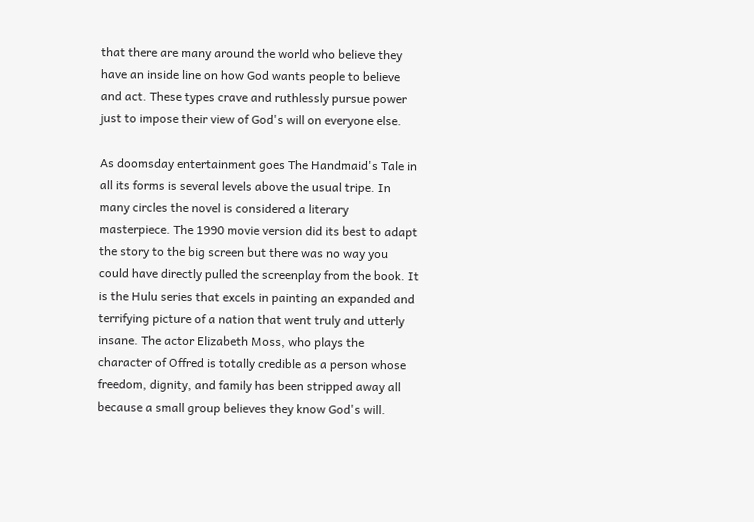that there are many around the world who believe they have an inside line on how God wants people to believe and act. These types crave and ruthlessly pursue power just to impose their view of God's will on everyone else.

As doomsday entertainment goes The Handmaid's Tale in all its forms is several levels above the usual tripe. In many circles the novel is considered a literary masterpiece. The 1990 movie version did its best to adapt the story to the big screen but there was no way you could have directly pulled the screenplay from the book. It is the Hulu series that excels in painting an expanded and terrifying picture of a nation that went truly and utterly insane. The actor Elizabeth Moss, who plays the character of Offred is totally credible as a person whose freedom, dignity, and family has been stripped away all because a small group believes they know God's will.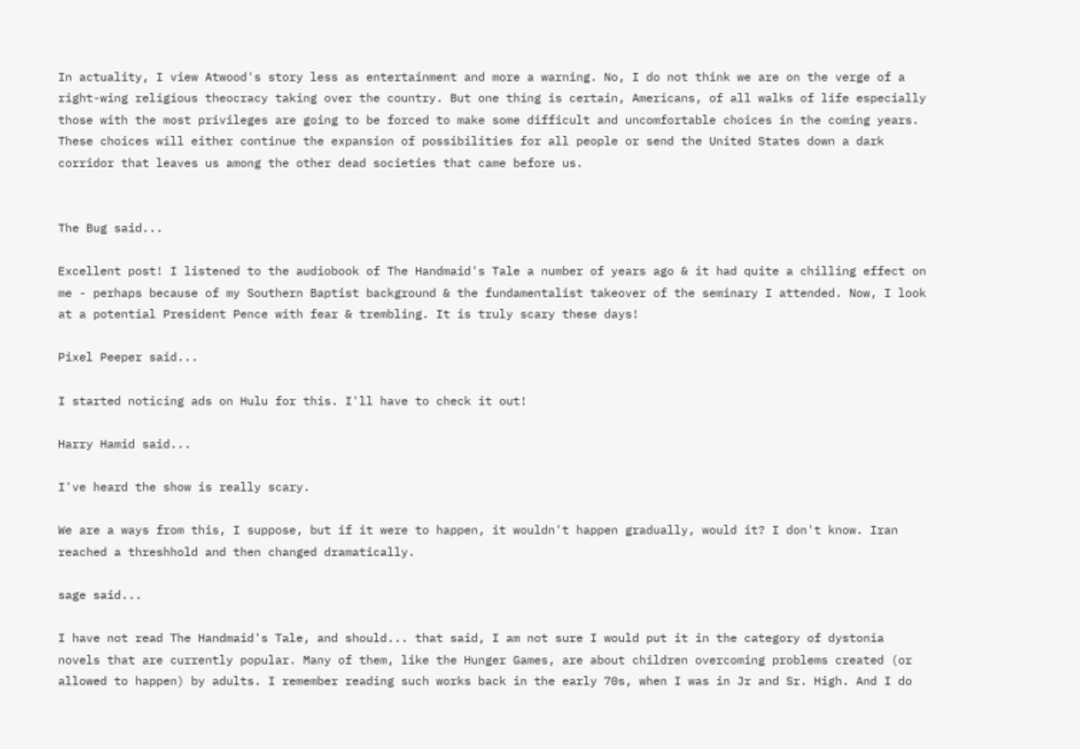In actuality, I view Atwood's story less as entertainment and more a warning. No, I do not think we are on the verge of a right-wing religious theocracy taking over the country. But one thing is certain, Americans, of all walks of life especially those with the most privileges are going to be forced to make some difficult and uncomfortable choices in the coming years. These choices will either continue the expansion of possibilities for all people or send the United States down a dark corridor that leaves us among the other dead societies that came before us.


The Bug said...

Excellent post! I listened to the audiobook of The Handmaid's Tale a number of years ago & it had quite a chilling effect on me - perhaps because of my Southern Baptist background & the fundamentalist takeover of the seminary I attended. Now, I look at a potential President Pence with fear & trembling. It is truly scary these days!

Pixel Peeper said...

I started noticing ads on Hulu for this. I'll have to check it out!

Harry Hamid said...

I've heard the show is really scary.

We are a ways from this, I suppose, but if it were to happen, it wouldn't happen gradually, would it? I don't know. Iran reached a threshhold and then changed dramatically.

sage said...

I have not read The Handmaid's Tale, and should... that said, I am not sure I would put it in the category of dystonia novels that are currently popular. Many of them, like the Hunger Games, are about children overcoming problems created (or allowed to happen) by adults. I remember reading such works back in the early 70s, when I was in Jr and Sr. High. And I do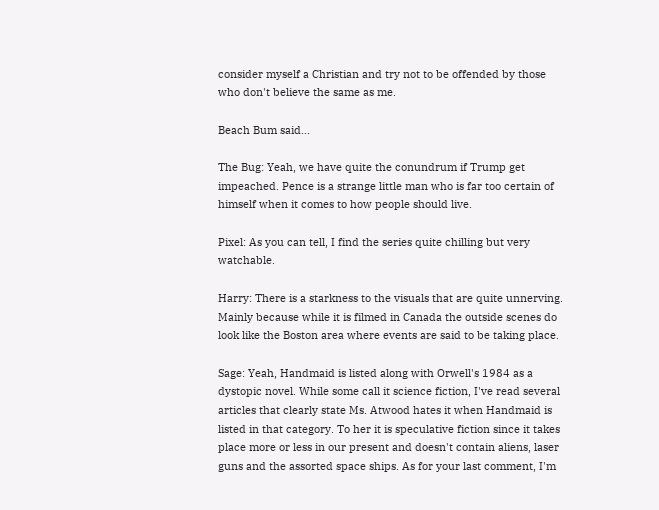consider myself a Christian and try not to be offended by those who don't believe the same as me.

Beach Bum said...

The Bug: Yeah, we have quite the conundrum if Trump get impeached. Pence is a strange little man who is far too certain of himself when it comes to how people should live.

Pixel: As you can tell, I find the series quite chilling but very watchable.

Harry: There is a starkness to the visuals that are quite unnerving. Mainly because while it is filmed in Canada the outside scenes do look like the Boston area where events are said to be taking place.

Sage: Yeah, Handmaid is listed along with Orwell's 1984 as a dystopic novel. While some call it science fiction, I've read several articles that clearly state Ms. Atwood hates it when Handmaid is listed in that category. To her it is speculative fiction since it takes place more or less in our present and doesn't contain aliens, laser guns and the assorted space ships. As for your last comment, I'm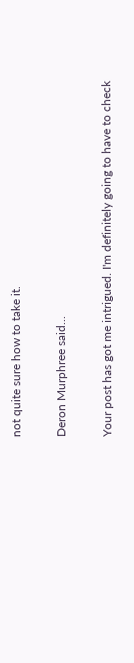not quite sure how to take it.

Deron Murphree said...

Your post has got me intrigued. I'm definitely going to have to check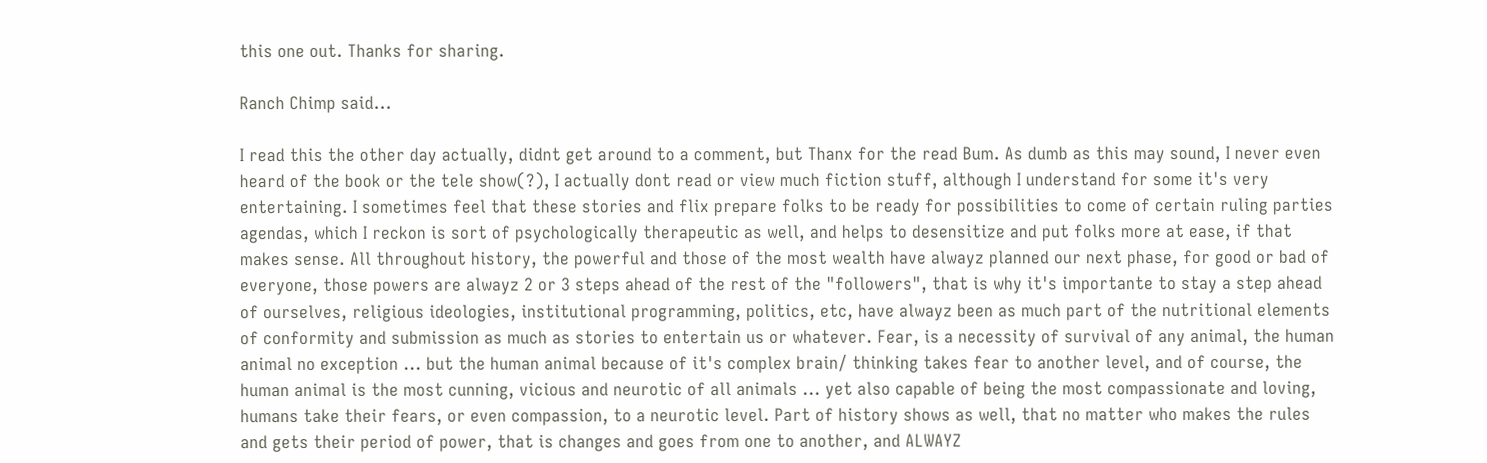this one out. Thanks for sharing.

Ranch Chimp said...

I read this the other day actually, didnt get around to a comment, but Thanx for the read Bum. As dumb as this may sound, I never even heard of the book or the tele show(?), I actually dont read or view much fiction stuff, although I understand for some it's very entertaining. I sometimes feel that these stories and flix prepare folks to be ready for possibilities to come of certain ruling parties agendas, which I reckon is sort of psychologically therapeutic as well, and helps to desensitize and put folks more at ease, if that makes sense. All throughout history, the powerful and those of the most wealth have alwayz planned our next phase, for good or bad of everyone, those powers are alwayz 2 or 3 steps ahead of the rest of the "followers", that is why it's importante to stay a step ahead of ourselves, religious ideologies, institutional programming, politics, etc, have alwayz been as much part of the nutritional elements of conformity and submission as much as stories to entertain us or whatever. Fear, is a necessity of survival of any animal, the human animal no exception ... but the human animal because of it's complex brain/ thinking takes fear to another level, and of course, the human animal is the most cunning, vicious and neurotic of all animals ... yet also capable of being the most compassionate and loving, humans take their fears, or even compassion, to a neurotic level. Part of history shows as well, that no matter who makes the rules and gets their period of power, that is changes and goes from one to another, and ALWAYZ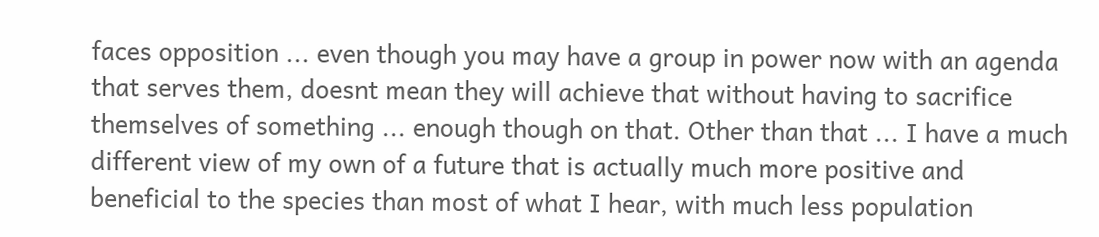faces opposition ... even though you may have a group in power now with an agenda that serves them, doesnt mean they will achieve that without having to sacrifice themselves of something ... enough though on that. Other than that ... I have a much different view of my own of a future that is actually much more positive and beneficial to the species than most of what I hear, with much less population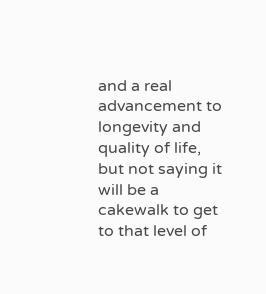and a real advancement to longevity and quality of life, but not saying it will be a cakewalk to get to that level of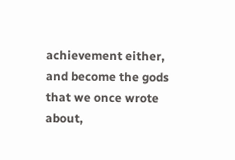achievement either, and become the gods that we once wrote about,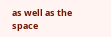as well as the space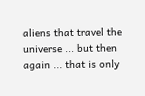aliens that travel the universe ... but then again ... that is only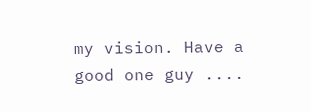my vision. Have a good one guy ....